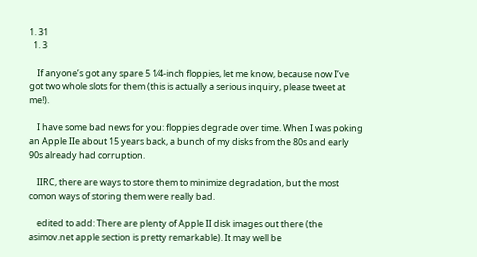1. 31
  1. 3

    If anyone’s got any spare 5 1⁄4-inch floppies, let me know, because now I’ve got two whole slots for them (this is actually a serious inquiry, please tweet at me!).

    I have some bad news for you: floppies degrade over time. When I was poking an Apple IIe about 15 years back, a bunch of my disks from the 80s and early 90s already had corruption.

    IIRC, there are ways to store them to minimize degradation, but the most comon ways of storing them were really bad.

    edited to add: There are plenty of Apple II disk images out there (the asimov.net apple section is pretty remarkable). It may well be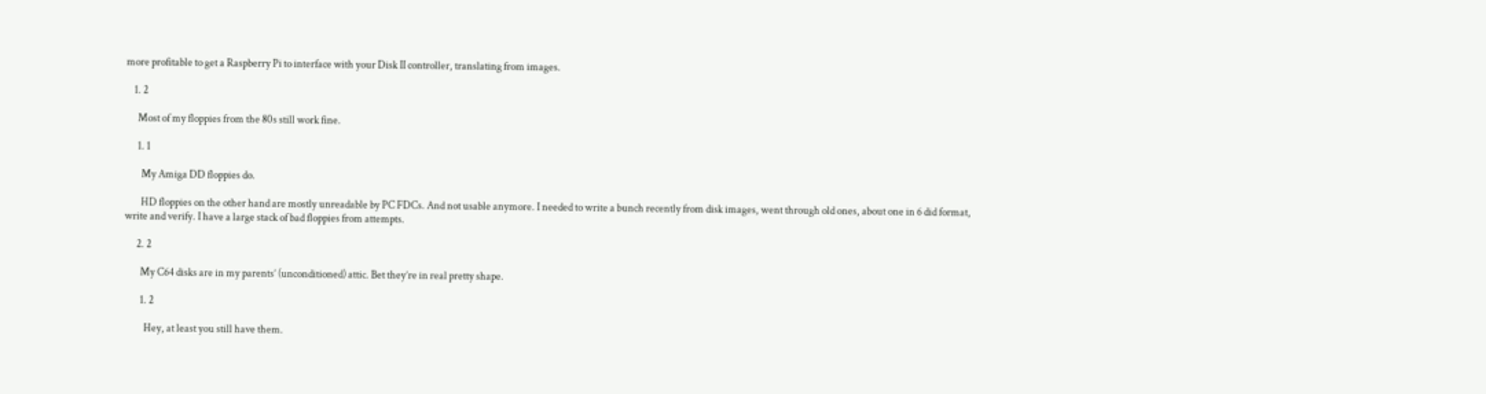more profitable to get a Raspberry Pi to interface with your Disk II controller, translating from images.

    1. 2

      Most of my floppies from the 80s still work fine.

      1. 1

        My Amiga DD floppies do.

        HD floppies on the other hand are mostly unreadable by PC FDCs. And not usable anymore. I needed to write a bunch recently from disk images, went through old ones, about one in 6 did format, write and verify. I have a large stack of bad floppies from attempts.

      2. 2

        My C64 disks are in my parents’ (unconditioned) attic. Bet they’re in real pretty shape.

        1. 2

          Hey, at least you still have them.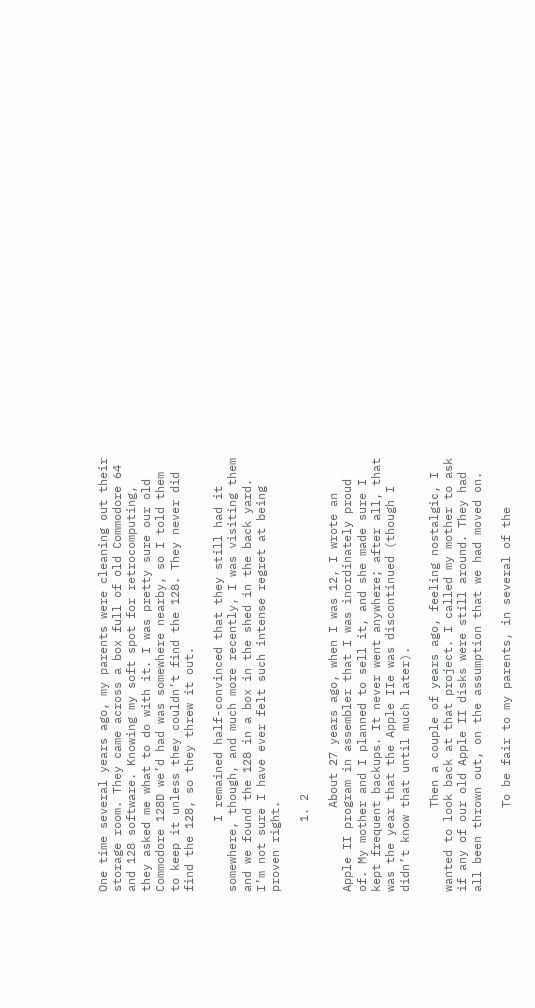One time several years ago, my parents were cleaning out their storage room. They came across a box full of old Commodore 64 and 128 software. Knowing my soft spot for retrocomputing, they asked me what to do with it. I was pretty sure our old Commodore 128D we’d had was somewhere nearby, so I told them to keep it unless they couldn’t find the 128. They never did find the 128, so they threw it out.

          I remained half-convinced that they still had it somewhere, though, and much more recently, I was visiting them and we found the 128 in a box in the shed in the back yard. I’m not sure I have ever felt such intense regret at being proven right.

          1. 2

            About 27 years ago, when I was 12, I wrote an Apple II program in assembler that I was inordinately proud of. My mother and I planned to sell it, and she made sure I kept frequent backups. It never went anywhere; after all, that was the year that the Apple IIe was discontinued (though I didn’t know that until much later).

            Then a couple of years ago, feeling nostalgic, I wanted to look back at that project. I called my mother to ask if any of our old Apple II disks were still around. They had all been thrown out, on the assumption that we had moved on.

            To be fair to my parents, in several of the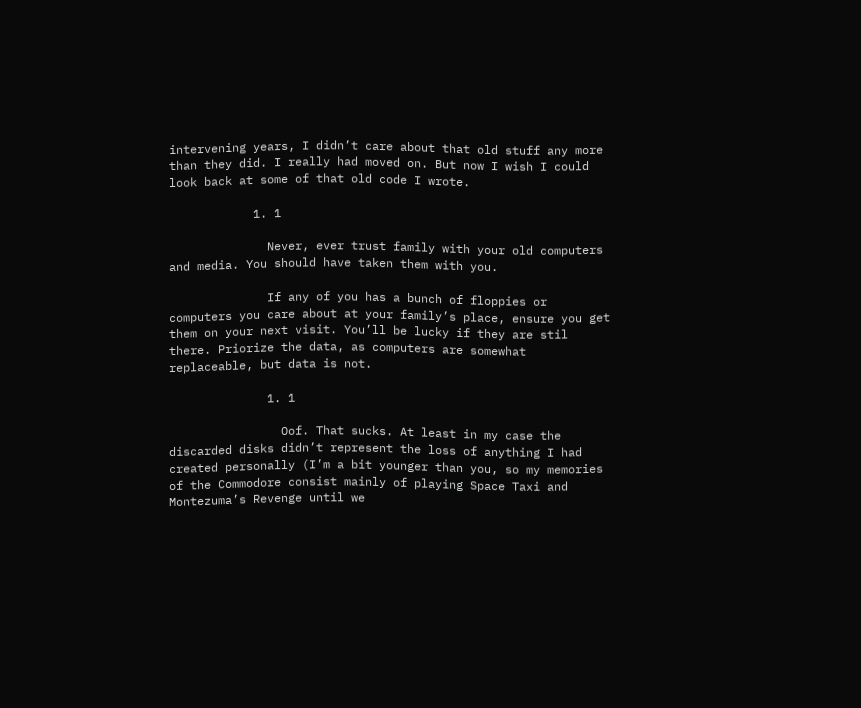intervening years, I didn’t care about that old stuff any more than they did. I really had moved on. But now I wish I could look back at some of that old code I wrote.

            1. 1

              Never, ever trust family with your old computers and media. You should have taken them with you.

              If any of you has a bunch of floppies or computers you care about at your family’s place, ensure you get them on your next visit. You’ll be lucky if they are stil there. Priorize the data, as computers are somewhat replaceable, but data is not.

              1. 1

                Oof. That sucks. At least in my case the discarded disks didn’t represent the loss of anything I had created personally (I’m a bit younger than you, so my memories of the Commodore consist mainly of playing Space Taxi and Montezuma’s Revenge until we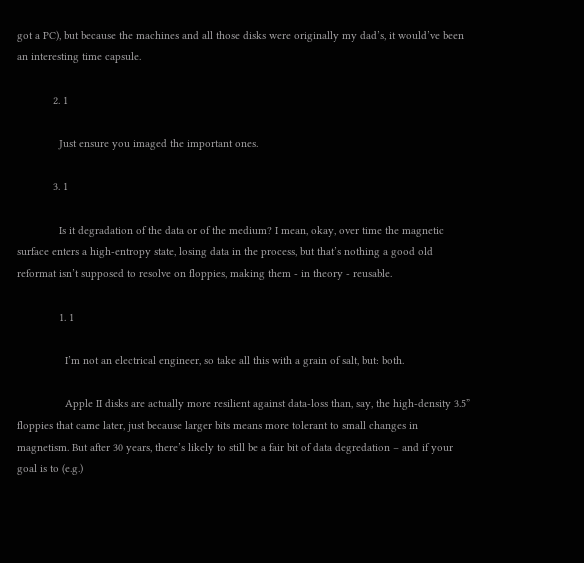got a PC), but because the machines and all those disks were originally my dad’s, it would’ve been an interesting time capsule.

            2. 1

              Just ensure you imaged the important ones.

            3. 1

              Is it degradation of the data or of the medium? I mean, okay, over time the magnetic surface enters a high-entropy state, losing data in the process, but that’s nothing a good old reformat isn’t supposed to resolve on floppies, making them - in theory - reusable.

              1. 1

                I’m not an electrical engineer, so take all this with a grain of salt, but: both.

                Apple II disks are actually more resilient against data-loss than, say, the high-density 3.5” floppies that came later, just because larger bits means more tolerant to small changes in magnetism. But after 30 years, there’s likely to still be a fair bit of data degredation – and if your goal is to (e.g.)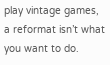play vintage games, a reformat isn’t what you want to do.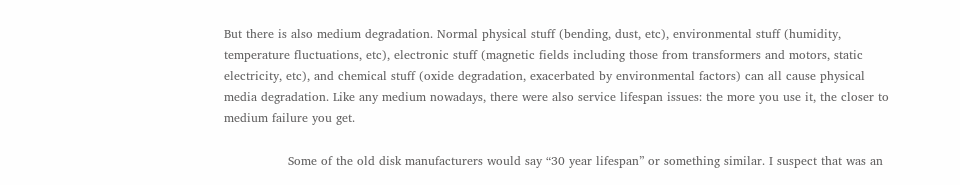But there is also medium degradation. Normal physical stuff (bending, dust, etc), environmental stuff (humidity, temperature fluctuations, etc), electronic stuff (magnetic fields including those from transformers and motors, static electricity, etc), and chemical stuff (oxide degradation, exacerbated by environmental factors) can all cause physical media degradation. Like any medium nowadays, there were also service lifespan issues: the more you use it, the closer to medium failure you get.

                Some of the old disk manufacturers would say “30 year lifespan” or something similar. I suspect that was an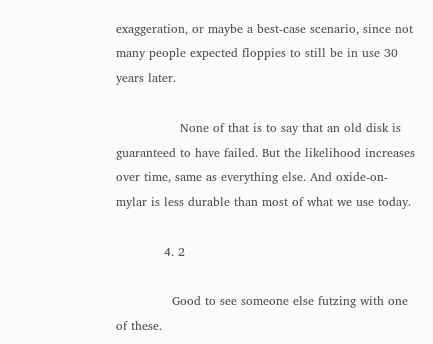exaggeration, or maybe a best-case scenario, since not many people expected floppies to still be in use 30 years later.

                None of that is to say that an old disk is guaranteed to have failed. But the likelihood increases over time, same as everything else. And oxide-on-mylar is less durable than most of what we use today.

            4. 2

              Good to see someone else futzing with one of these.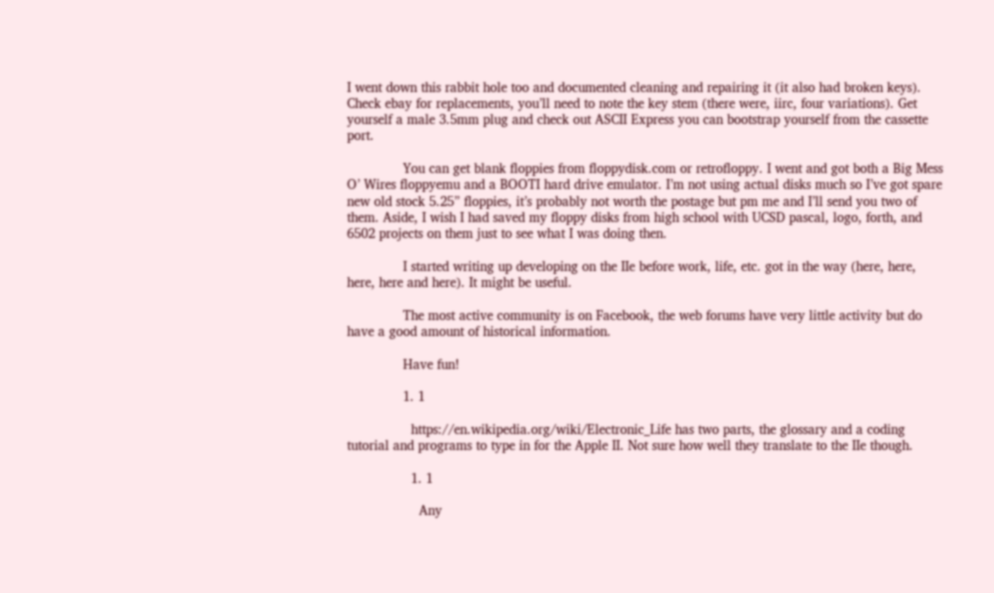I went down this rabbit hole too and documented cleaning and repairing it (it also had broken keys). Check ebay for replacements, you’ll need to note the key stem (there were, iirc, four variations). Get yourself a male 3.5mm plug and check out ASCII Express you can bootstrap yourself from the cassette port.

              You can get blank floppies from floppydisk.com or retrofloppy. I went and got both a Big Mess O’ Wires floppyemu and a BOOTI hard drive emulator. I’m not using actual disks much so I’ve got spare new old stock 5.25” floppies, it’s probably not worth the postage but pm me and I’ll send you two of them. Aside, I wish I had saved my floppy disks from high school with UCSD pascal, logo, forth, and 6502 projects on them just to see what I was doing then.

              I started writing up developing on the IIe before work, life, etc. got in the way (here, here, here, here and here). It might be useful.

              The most active community is on Facebook, the web forums have very little activity but do have a good amount of historical information.

              Have fun!

              1. 1

                https://en.wikipedia.org/wiki/Electronic_Life has two parts, the glossary and a coding tutorial and programs to type in for the Apple II. Not sure how well they translate to the IIe though.

                1. 1

                  Any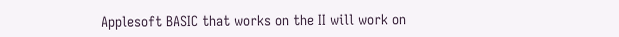Applesoft BASIC that works on the II will work on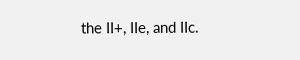the II+, IIe, and IIc.